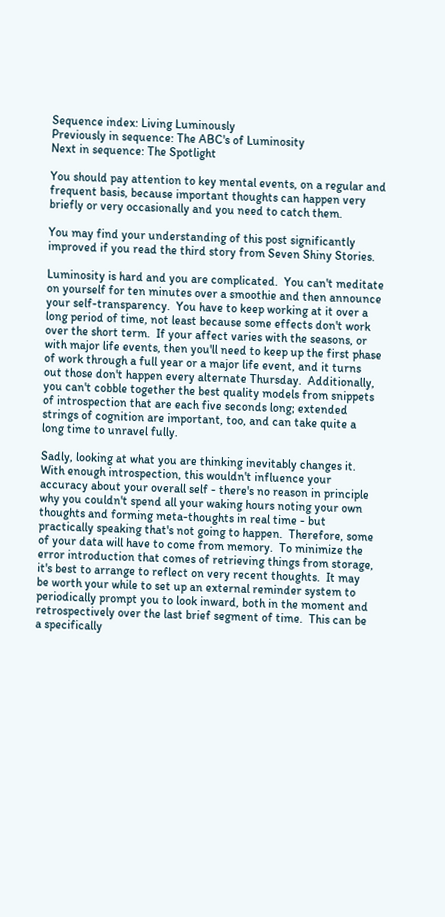Sequence index: Living Luminously
Previously in sequence: The ABC's of Luminosity
Next in sequence: The Spotlight

You should pay attention to key mental events, on a regular and frequent basis, because important thoughts can happen very briefly or very occasionally and you need to catch them.

You may find your understanding of this post significantly improved if you read the third story from Seven Shiny Stories.

Luminosity is hard and you are complicated.  You can't meditate on yourself for ten minutes over a smoothie and then announce your self-transparency.  You have to keep working at it over a long period of time, not least because some effects don't work over the short term.  If your affect varies with the seasons, or with major life events, then you'll need to keep up the first phase of work through a full year or a major life event, and it turns out those don't happen every alternate Thursday.  Additionally, you can't cobble together the best quality models from snippets of introspection that are each five seconds long; extended strings of cognition are important, too, and can take quite a long time to unravel fully.

Sadly, looking at what you are thinking inevitably changes it.  With enough introspection, this wouldn't influence your accuracy about your overall self - there's no reason in principle why you couldn't spend all your waking hours noting your own thoughts and forming meta-thoughts in real time - but practically speaking that's not going to happen.  Therefore, some of your data will have to come from memory.  To minimize the error introduction that comes of retrieving things from storage, it's best to arrange to reflect on very recent thoughts.  It may be worth your while to set up an external reminder system to periodically prompt you to look inward, both in the moment and retrospectively over the last brief segment of time.  This can be a specifically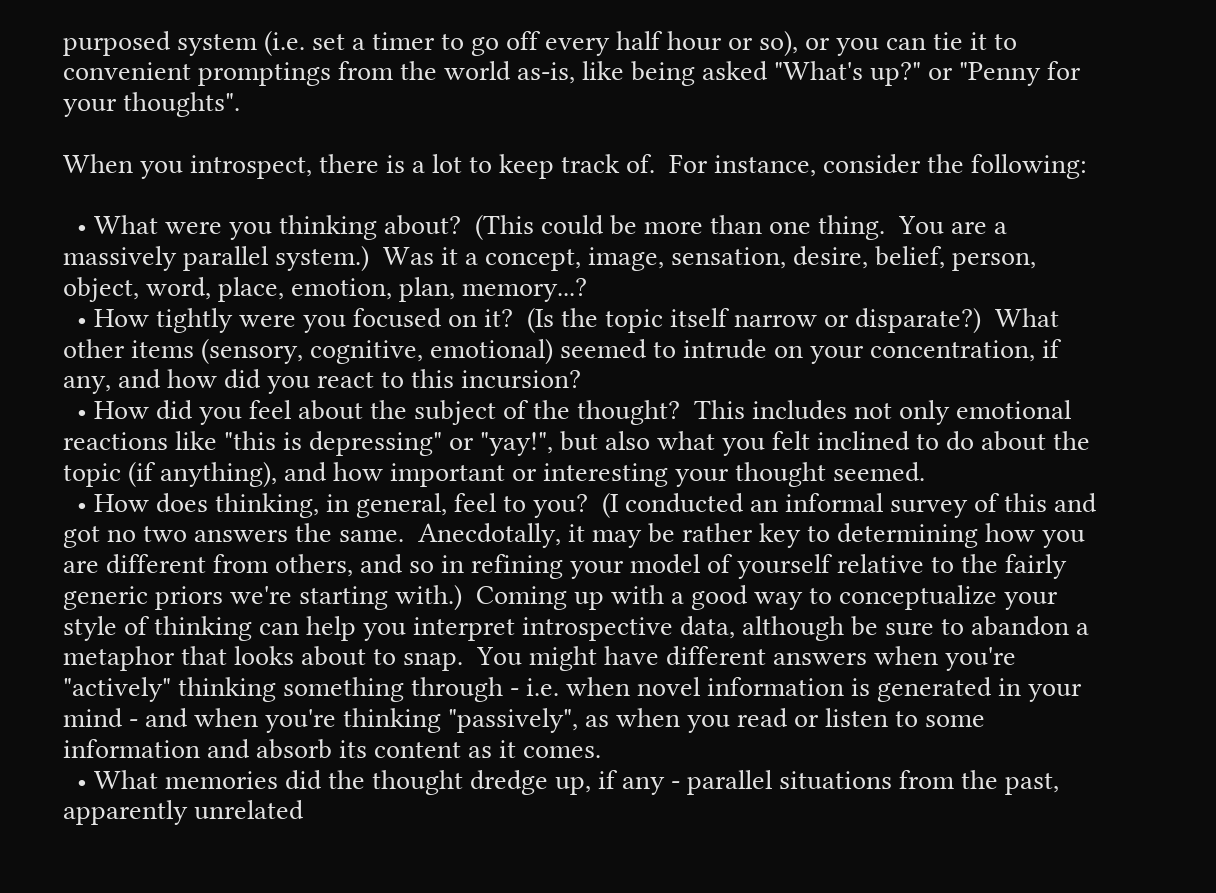purposed system (i.e. set a timer to go off every half hour or so), or you can tie it to convenient promptings from the world as-is, like being asked "What's up?" or "Penny for your thoughts".

When you introspect, there is a lot to keep track of.  For instance, consider the following:

  • What were you thinking about?  (This could be more than one thing.  You are a massively parallel system.)  Was it a concept, image, sensation, desire, belief, person, object, word, place, emotion, plan, memory...?
  • How tightly were you focused on it?  (Is the topic itself narrow or disparate?)  What other items (sensory, cognitive, emotional) seemed to intrude on your concentration, if any, and how did you react to this incursion?
  • How did you feel about the subject of the thought?  This includes not only emotional reactions like "this is depressing" or "yay!", but also what you felt inclined to do about the topic (if anything), and how important or interesting your thought seemed.
  • How does thinking, in general, feel to you?  (I conducted an informal survey of this and got no two answers the same.  Anecdotally, it may be rather key to determining how you are different from others, and so in refining your model of yourself relative to the fairly generic priors we're starting with.)  Coming up with a good way to conceptualize your style of thinking can help you interpret introspective data, although be sure to abandon a metaphor that looks about to snap.  You might have different answers when you're "actively" thinking something through - i.e. when novel information is generated in your mind - and when you're thinking "passively", as when you read or listen to some information and absorb its content as it comes.
  • What memories did the thought dredge up, if any - parallel situations from the past, apparently unrelated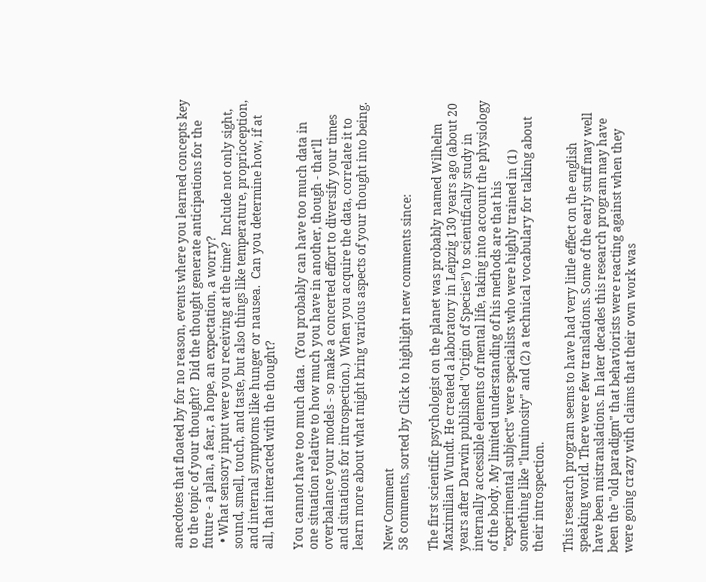anecdotes that floated by for no reason, events where you learned concepts key to the topic of your thought?  Did the thought generate anticipations for the future - a plan, a fear, a hope, an expectation, a worry?
  • What sensory input were you receiving at the time?  Include not only sight, sound, smell, touch, and taste, but also things like temperature, proprioception, and internal symptoms like hunger or nausea.  Can you determine how, if at all, that interacted with the thought?

You cannot have too much data.  (You probably can have too much data in one situation relative to how much you have in another, though - that'll overbalance your models - so make a concerted effort to diversify your times and situations for introspection.)  When you acquire the data, correlate it to learn more about what might bring various aspects of your thought into being.

New Comment
58 comments, sorted by Click to highlight new comments since:

The first scientific psychologist on the planet was probably named Wilhelm Maximilian Wundt. He created a laboratory in Leipzig 130 years ago (about 20 years after Darwin published "Origin of Species") to scientifically study in internally accessible elements of mental life, taking into account the physiology of the body. My limited understanding of his methods are that his "experimental subjects" were specialists who were highly trained in (1) something like "luminosity" and (2) a technical vocabulary for talking about their introspection.

This research program seems to have had very little effect on the english speaking world. There were few translations. Some of the early stuff may well have been mistranslations. In later decades this research program may have been the "old paradigm" that behaviorists were reacting against when they were going crazy with claims that their own work was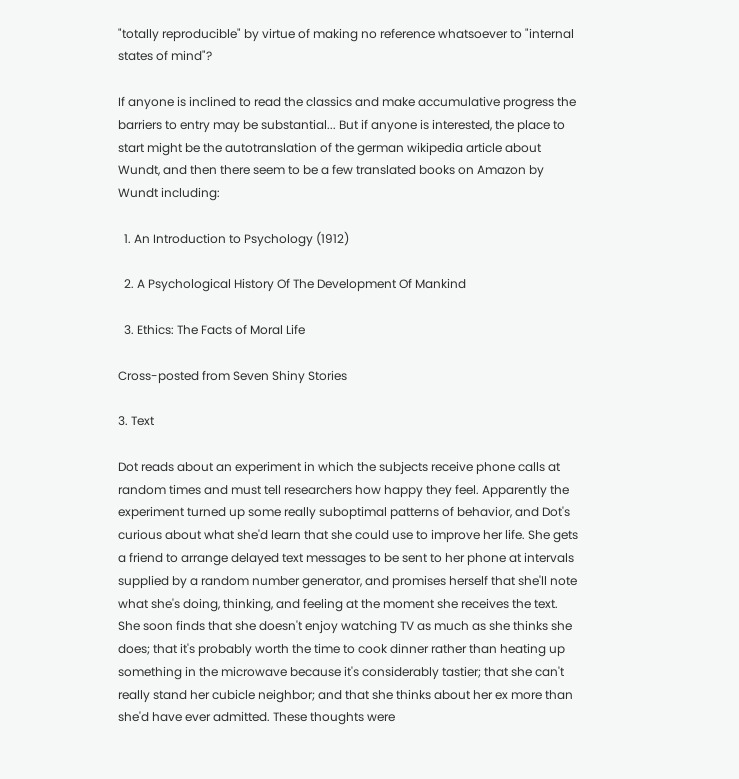"totally reproducible" by virtue of making no reference whatsoever to "internal states of mind"?

If anyone is inclined to read the classics and make accumulative progress the barriers to entry may be substantial... But if anyone is interested, the place to start might be the autotranslation of the german wikipedia article about Wundt, and then there seem to be a few translated books on Amazon by Wundt including:

  1. An Introduction to Psychology (1912)

  2. A Psychological History Of The Development Of Mankind

  3. Ethics: The Facts of Moral Life

Cross-posted from Seven Shiny Stories

3. Text

Dot reads about an experiment in which the subjects receive phone calls at random times and must tell researchers how happy they feel. Apparently the experiment turned up some really suboptimal patterns of behavior, and Dot's curious about what she'd learn that she could use to improve her life. She gets a friend to arrange delayed text messages to be sent to her phone at intervals supplied by a random number generator, and promises herself that she'll note what she's doing, thinking, and feeling at the moment she receives the text. She soon finds that she doesn't enjoy watching TV as much as she thinks she does; that it's probably worth the time to cook dinner rather than heating up something in the microwave because it's considerably tastier; that she can't really stand her cubicle neighbor; and that she thinks about her ex more than she'd have ever admitted. These thoughts were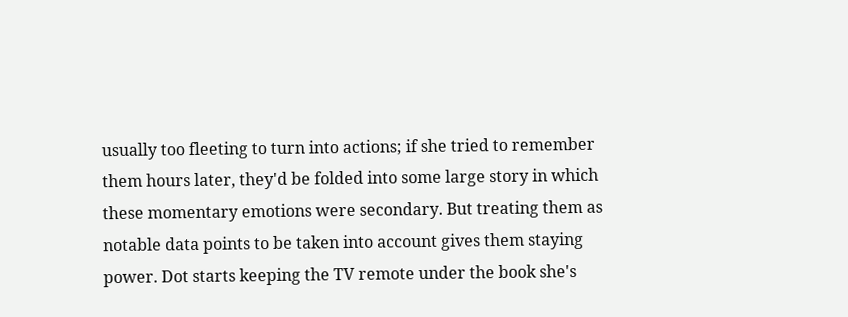usually too fleeting to turn into actions; if she tried to remember them hours later, they'd be folded into some large story in which these momentary emotions were secondary. But treating them as notable data points to be taken into account gives them staying power. Dot starts keeping the TV remote under the book she's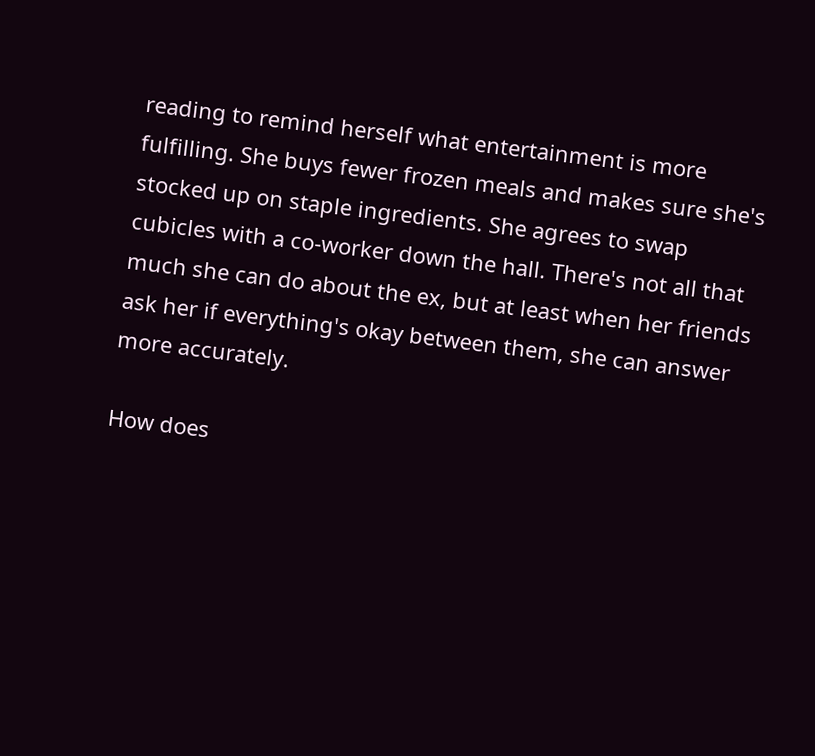reading to remind herself what entertainment is more fulfilling. She buys fewer frozen meals and makes sure she's stocked up on staple ingredients. She agrees to swap cubicles with a co-worker down the hall. There's not all that much she can do about the ex, but at least when her friends ask her if everything's okay between them, she can answer more accurately.

How does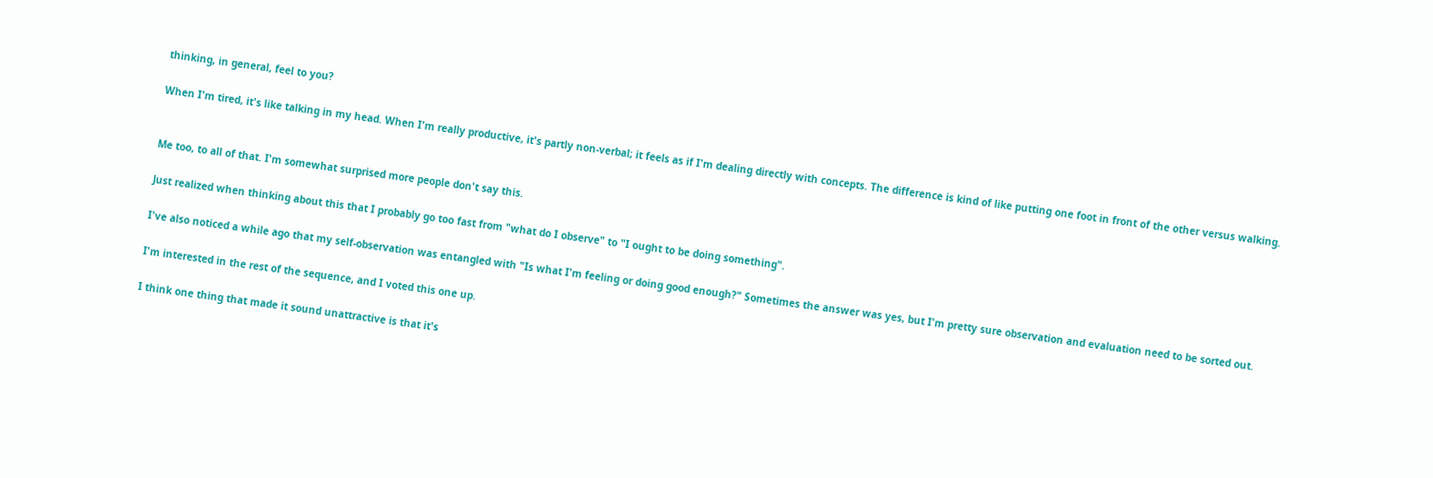thinking, in general, feel to you?

When I'm tired, it's like talking in my head. When I'm really productive, it's partly non-verbal; it feels as if I'm dealing directly with concepts. The difference is kind of like putting one foot in front of the other versus walking.


Me too, to all of that. I'm somewhat surprised more people don't say this.

Just realized when thinking about this that I probably go too fast from "what do I observe" to "I ought to be doing something".

I've also noticed a while ago that my self-observation was entangled with "Is what I'm feeling or doing good enough?" Sometimes the answer was yes, but I'm pretty sure observation and evaluation need to be sorted out.

I'm interested in the rest of the sequence, and I voted this one up.

I think one thing that made it sound unattractive is that it's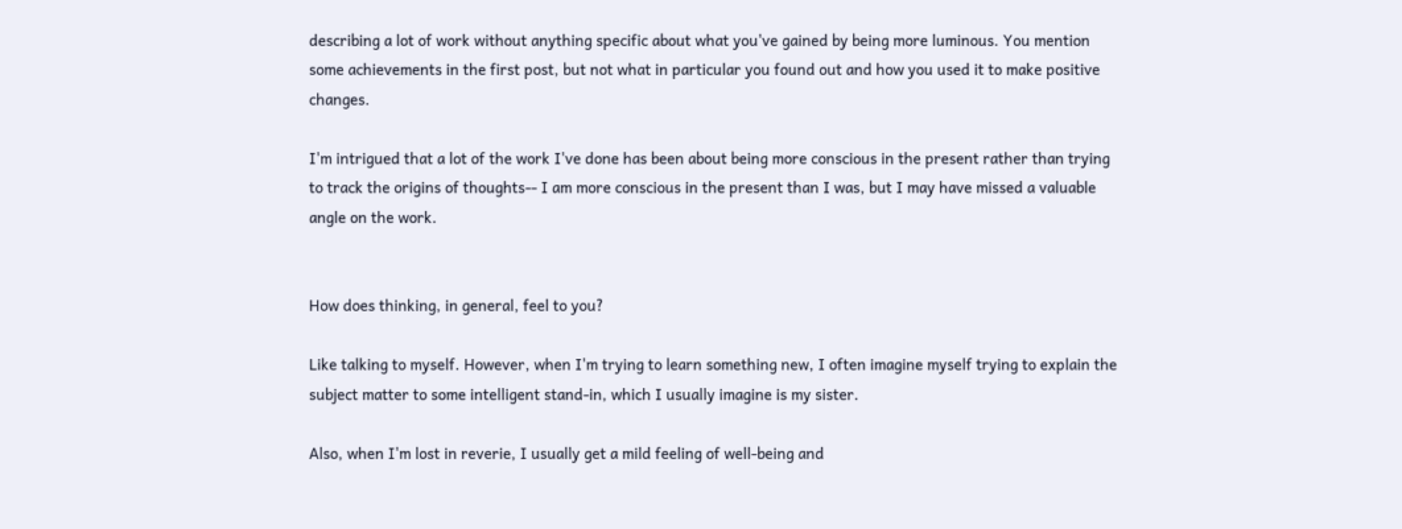describing a lot of work without anything specific about what you've gained by being more luminous. You mention some achievements in the first post, but not what in particular you found out and how you used it to make positive changes.

I'm intrigued that a lot of the work I've done has been about being more conscious in the present rather than trying to track the origins of thoughts-- I am more conscious in the present than I was, but I may have missed a valuable angle on the work.


How does thinking, in general, feel to you?

Like talking to myself. However, when I'm trying to learn something new, I often imagine myself trying to explain the subject matter to some intelligent stand-in, which I usually imagine is my sister.

Also, when I'm lost in reverie, I usually get a mild feeling of well-being and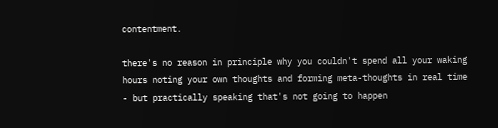contentment.

there's no reason in principle why you couldn't spend all your waking hours noting your own thoughts and forming meta-thoughts in real time - but practically speaking that's not going to happen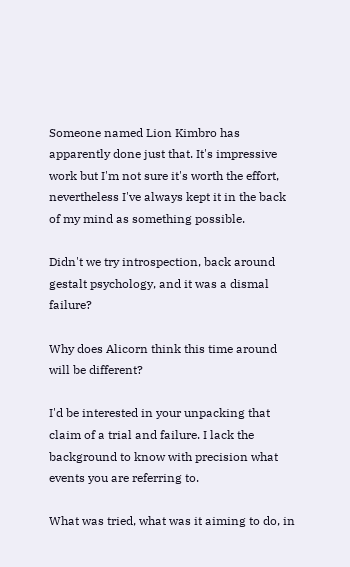Someone named Lion Kimbro has apparently done just that. It's impressive work but I'm not sure it's worth the effort, nevertheless I've always kept it in the back of my mind as something possible.

Didn't we try introspection, back around gestalt psychology, and it was a dismal failure?

Why does Alicorn think this time around will be different?

I'd be interested in your unpacking that claim of a trial and failure. I lack the background to know with precision what events you are referring to.

What was tried, what was it aiming to do, in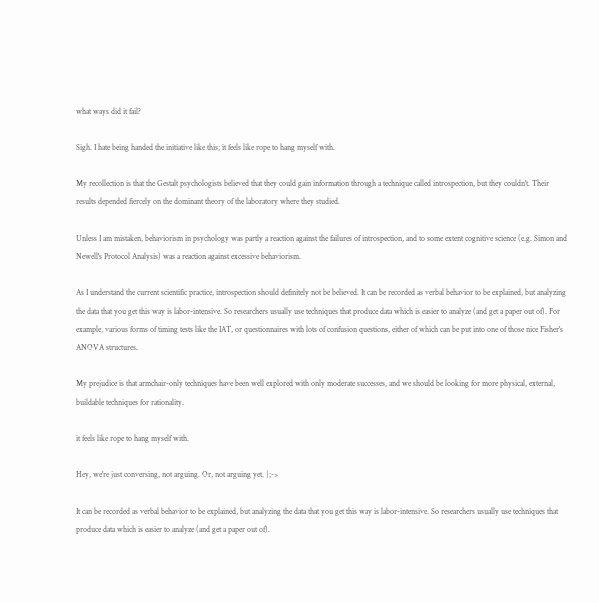what ways did it fail?

Sigh. I hate being handed the initiative like this; it feels like rope to hang myself with.

My recollection is that the Gestalt psychologists believed that they could gain information through a technique called introspection, but they couldn't. Their results depended fiercely on the dominant theory of the laboratory where they studied.

Unless I am mistaken, behaviorism in psychology was partly a reaction against the failures of introspection, and to some extent cognitive science (e.g. Simon and Newell's Protocol Analysis) was a reaction against excessive behaviorism.

As I understand the current scientific practice, introspection should definitely not be believed. It can be recorded as verbal behavior to be explained, but analyzing the data that you get this way is labor-intensive. So researchers usually use techniques that produce data which is easier to analyze (and get a paper out of). For example, various forms of timing tests like the IAT, or questionnaires with lots of confusion questions, either of which can be put into one of those nice Fisher's ANOVA structures.

My prejudice is that armchair-only techniques have been well explored with only moderate successes, and we should be looking for more physical, external, buildable techniques for rationality.

it feels like rope to hang myself with.

Hey, we're just conversing, not arguing. Or, not arguing yet. };->

It can be recorded as verbal behavior to be explained, but analyzing the data that you get this way is labor-intensive. So researchers usually use techniques that produce data which is easier to analyze (and get a paper out of).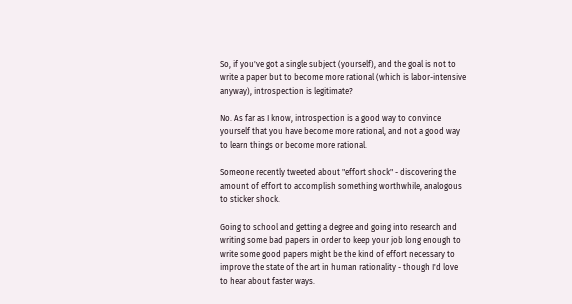So, if you've got a single subject (yourself), and the goal is not to write a paper but to become more rational (which is labor-intensive anyway), introspection is legitimate?

No. As far as I know, introspection is a good way to convince yourself that you have become more rational, and not a good way to learn things or become more rational.

Someone recently tweeted about "effort shock" - discovering the amount of effort to accomplish something worthwhile, analogous to sticker shock.

Going to school and getting a degree and going into research and writing some bad papers in order to keep your job long enough to write some good papers might be the kind of effort necessary to improve the state of the art in human rationality - though I'd love to hear about faster ways.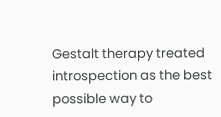Gestalt therapy treated introspection as the best possible way to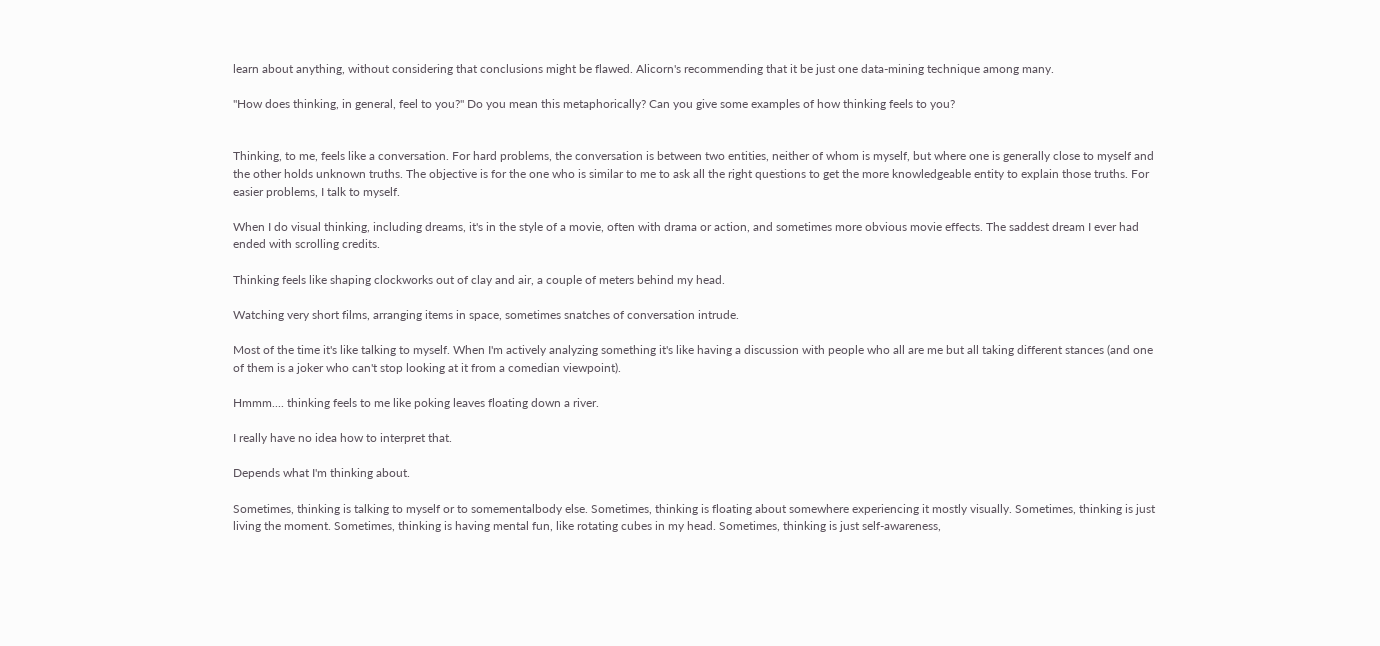learn about anything, without considering that conclusions might be flawed. Alicorn's recommending that it be just one data-mining technique among many.

"How does thinking, in general, feel to you?" Do you mean this metaphorically? Can you give some examples of how thinking feels to you?


Thinking, to me, feels like a conversation. For hard problems, the conversation is between two entities, neither of whom is myself, but where one is generally close to myself and the other holds unknown truths. The objective is for the one who is similar to me to ask all the right questions to get the more knowledgeable entity to explain those truths. For easier problems, I talk to myself.

When I do visual thinking, including dreams, it's in the style of a movie, often with drama or action, and sometimes more obvious movie effects. The saddest dream I ever had ended with scrolling credits.

Thinking feels like shaping clockworks out of clay and air, a couple of meters behind my head.

Watching very short films, arranging items in space, sometimes snatches of conversation intrude.

Most of the time it's like talking to myself. When I'm actively analyzing something it's like having a discussion with people who all are me but all taking different stances (and one of them is a joker who can't stop looking at it from a comedian viewpoint).

Hmmm.... thinking feels to me like poking leaves floating down a river.

I really have no idea how to interpret that.

Depends what I'm thinking about.

Sometimes, thinking is talking to myself or to somementalbody else. Sometimes, thinking is floating about somewhere experiencing it mostly visually. Sometimes, thinking is just living the moment. Sometimes, thinking is having mental fun, like rotating cubes in my head. Sometimes, thinking is just self-awareness,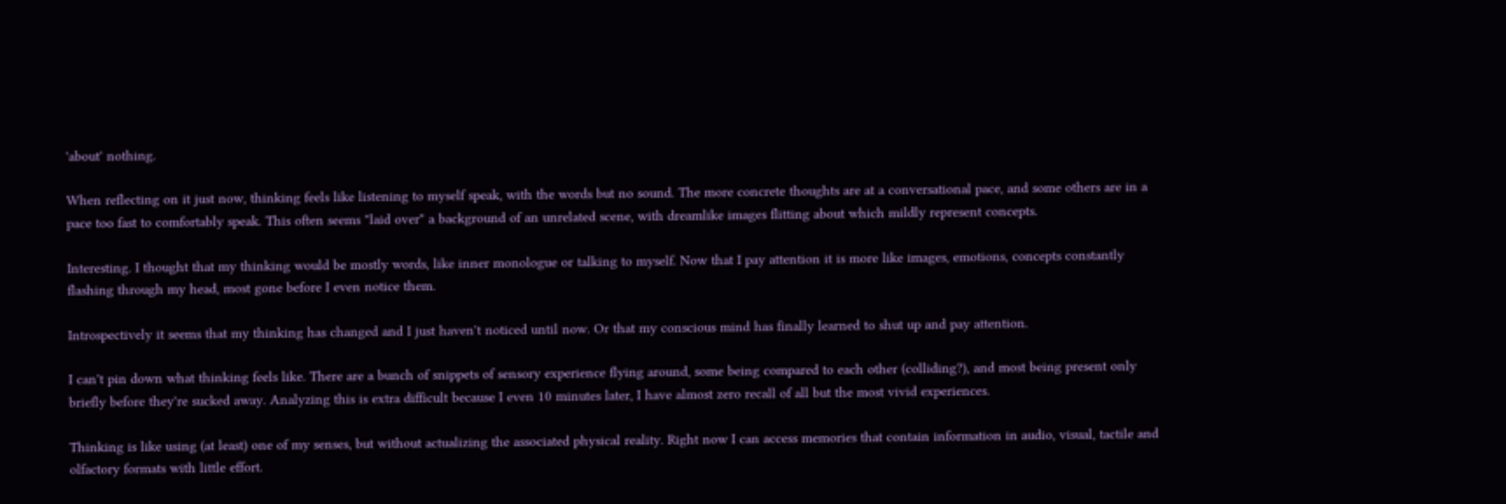'about' nothing.

When reflecting on it just now, thinking feels like listening to myself speak, with the words but no sound. The more concrete thoughts are at a conversational pace, and some others are in a pace too fast to comfortably speak. This often seems "laid over" a background of an unrelated scene, with dreamlike images flitting about which mildly represent concepts.

Interesting. I thought that my thinking would be mostly words, like inner monologue or talking to myself. Now that I pay attention it is more like images, emotions, concepts constantly flashing through my head, most gone before I even notice them.

Introspectively it seems that my thinking has changed and I just haven't noticed until now. Or that my conscious mind has finally learned to shut up and pay attention.

I can't pin down what thinking feels like. There are a bunch of snippets of sensory experience flying around, some being compared to each other (colliding?), and most being present only briefly before they're sucked away. Analyzing this is extra difficult because I even 10 minutes later, I have almost zero recall of all but the most vivid experiences.

Thinking is like using (at least) one of my senses, but without actualizing the associated physical reality. Right now I can access memories that contain information in audio, visual, tactile and olfactory formats with little effort.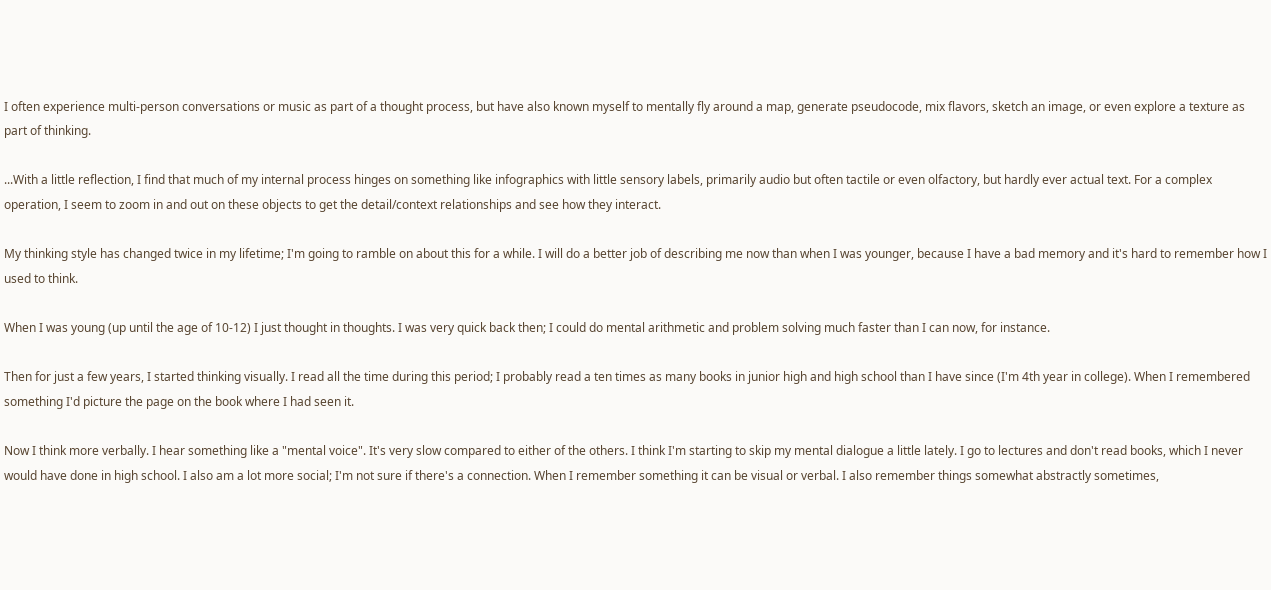I often experience multi-person conversations or music as part of a thought process, but have also known myself to mentally fly around a map, generate pseudocode, mix flavors, sketch an image, or even explore a texture as part of thinking.

...With a little reflection, I find that much of my internal process hinges on something like infographics with little sensory labels, primarily audio but often tactile or even olfactory, but hardly ever actual text. For a complex operation, I seem to zoom in and out on these objects to get the detail/context relationships and see how they interact.

My thinking style has changed twice in my lifetime; I'm going to ramble on about this for a while. I will do a better job of describing me now than when I was younger, because I have a bad memory and it's hard to remember how I used to think.

When I was young (up until the age of 10-12) I just thought in thoughts. I was very quick back then; I could do mental arithmetic and problem solving much faster than I can now, for instance.

Then for just a few years, I started thinking visually. I read all the time during this period; I probably read a ten times as many books in junior high and high school than I have since (I'm 4th year in college). When I remembered something I'd picture the page on the book where I had seen it.

Now I think more verbally. I hear something like a "mental voice". It's very slow compared to either of the others. I think I'm starting to skip my mental dialogue a little lately. I go to lectures and don't read books, which I never would have done in high school. I also am a lot more social; I'm not sure if there's a connection. When I remember something it can be visual or verbal. I also remember things somewhat abstractly sometimes,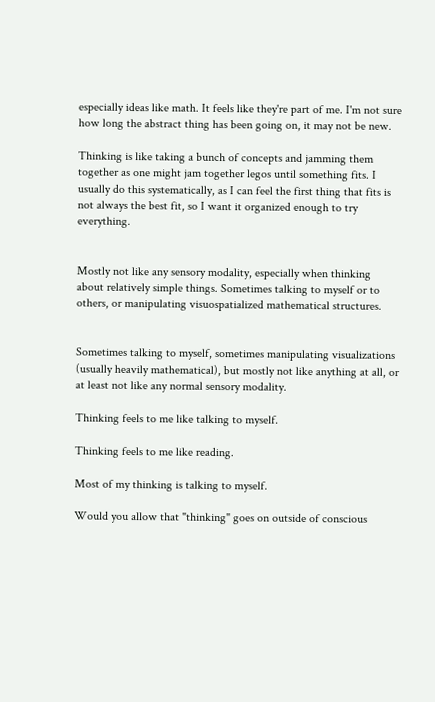especially ideas like math. It feels like they're part of me. I'm not sure how long the abstract thing has been going on, it may not be new.

Thinking is like taking a bunch of concepts and jamming them together as one might jam together legos until something fits. I usually do this systematically, as I can feel the first thing that fits is not always the best fit, so I want it organized enough to try everything.


Mostly not like any sensory modality, especially when thinking about relatively simple things. Sometimes talking to myself or to others, or manipulating visuospatialized mathematical structures.


Sometimes talking to myself, sometimes manipulating visualizations (usually heavily mathematical), but mostly not like anything at all, or at least not like any normal sensory modality.

Thinking feels to me like talking to myself.

Thinking feels to me like reading.

Most of my thinking is talking to myself.

Would you allow that "thinking" goes on outside of conscious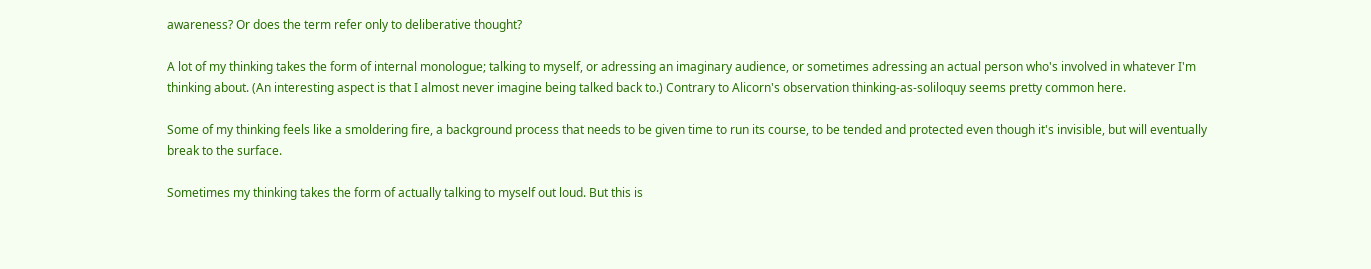awareness? Or does the term refer only to deliberative thought?

A lot of my thinking takes the form of internal monologue; talking to myself, or adressing an imaginary audience, or sometimes adressing an actual person who's involved in whatever I'm thinking about. (An interesting aspect is that I almost never imagine being talked back to.) Contrary to Alicorn's observation thinking-as-soliloquy seems pretty common here.

Some of my thinking feels like a smoldering fire, a background process that needs to be given time to run its course, to be tended and protected even though it's invisible, but will eventually break to the surface.

Sometimes my thinking takes the form of actually talking to myself out loud. But this is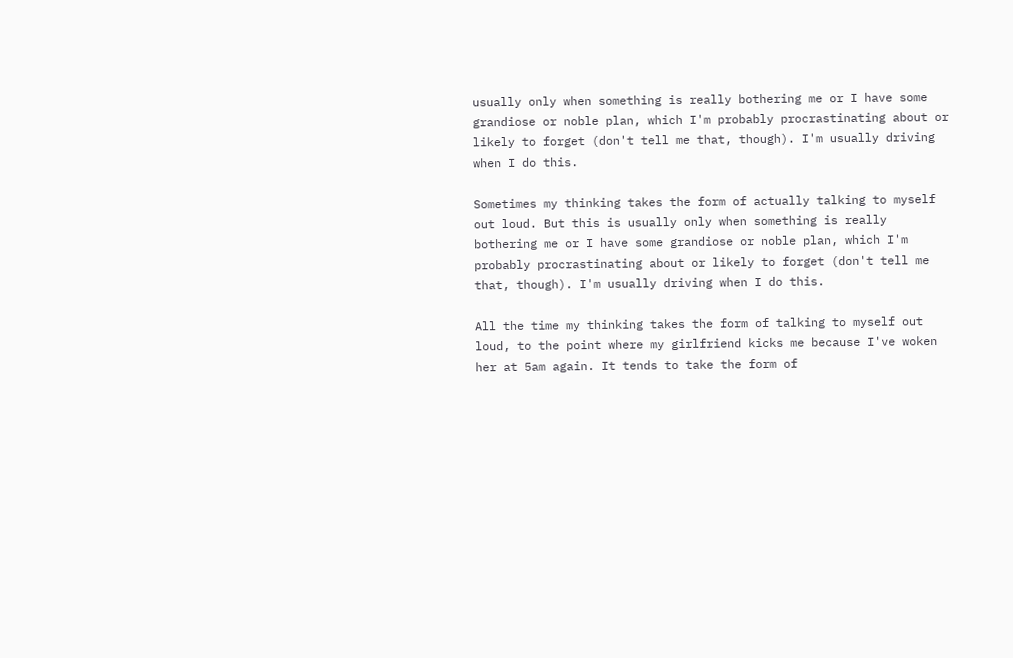usually only when something is really bothering me or I have some grandiose or noble plan, which I'm probably procrastinating about or likely to forget (don't tell me that, though). I'm usually driving when I do this.

Sometimes my thinking takes the form of actually talking to myself out loud. But this is usually only when something is really bothering me or I have some grandiose or noble plan, which I'm probably procrastinating about or likely to forget (don't tell me that, though). I'm usually driving when I do this.

All the time my thinking takes the form of talking to myself out loud, to the point where my girlfriend kicks me because I've woken her at 5am again. It tends to take the form of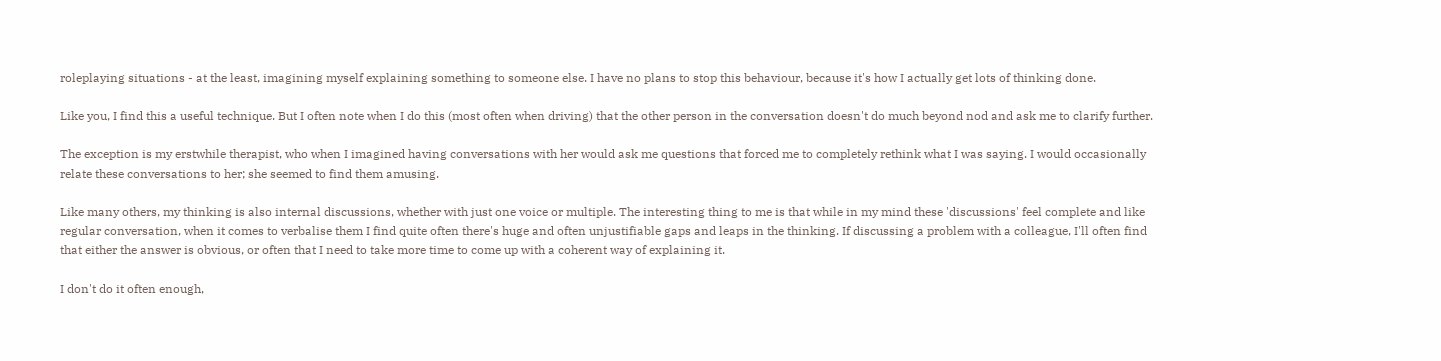roleplaying situations - at the least, imagining myself explaining something to someone else. I have no plans to stop this behaviour, because it's how I actually get lots of thinking done.

Like you, I find this a useful technique. But I often note when I do this (most often when driving) that the other person in the conversation doesn't do much beyond nod and ask me to clarify further.

The exception is my erstwhile therapist, who when I imagined having conversations with her would ask me questions that forced me to completely rethink what I was saying. I would occasionally relate these conversations to her; she seemed to find them amusing.

Like many others, my thinking is also internal discussions, whether with just one voice or multiple. The interesting thing to me is that while in my mind these 'discussions' feel complete and like regular conversation, when it comes to verbalise them I find quite often there's huge and often unjustifiable gaps and leaps in the thinking. If discussing a problem with a colleague, I'll often find that either the answer is obvious, or often that I need to take more time to come up with a coherent way of explaining it.

I don't do it often enough,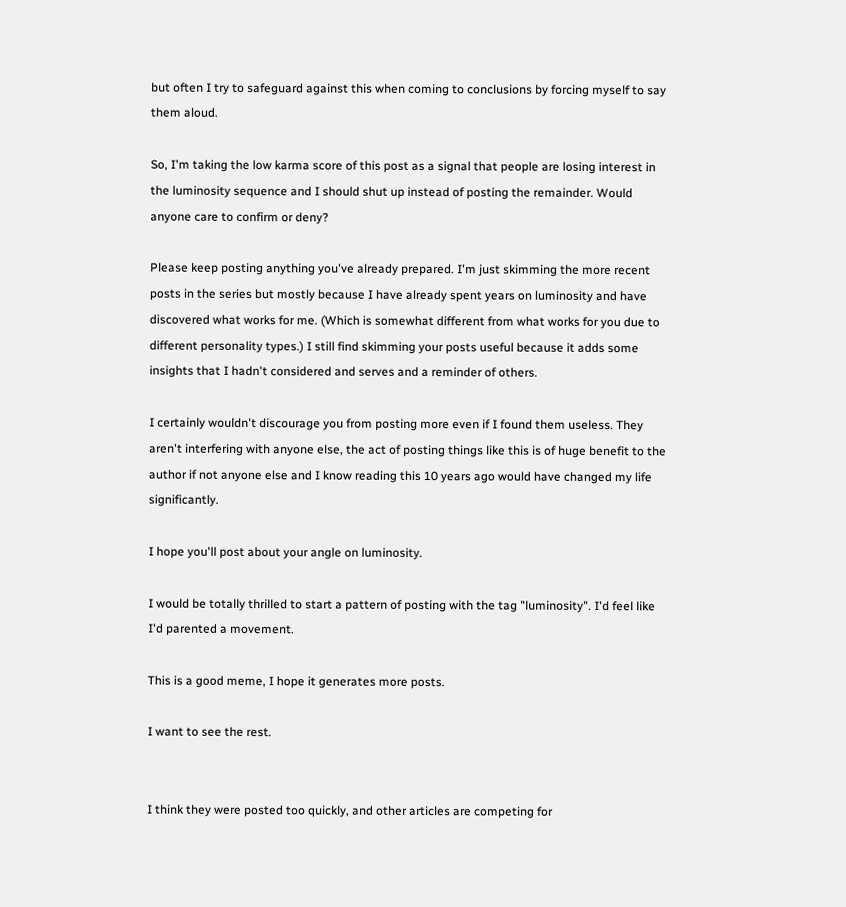but often I try to safeguard against this when coming to conclusions by forcing myself to say them aloud.

So, I'm taking the low karma score of this post as a signal that people are losing interest in the luminosity sequence and I should shut up instead of posting the remainder. Would anyone care to confirm or deny?

Please keep posting anything you've already prepared. I'm just skimming the more recent posts in the series but mostly because I have already spent years on luminosity and have discovered what works for me. (Which is somewhat different from what works for you due to different personality types.) I still find skimming your posts useful because it adds some insights that I hadn't considered and serves and a reminder of others.

I certainly wouldn't discourage you from posting more even if I found them useless. They aren't interfering with anyone else, the act of posting things like this is of huge benefit to the author if not anyone else and I know reading this 10 years ago would have changed my life significantly.

I hope you'll post about your angle on luminosity.

I would be totally thrilled to start a pattern of posting with the tag "luminosity". I'd feel like I'd parented a movement.

This is a good meme, I hope it generates more posts.

I want to see the rest.


I think they were posted too quickly, and other articles are competing for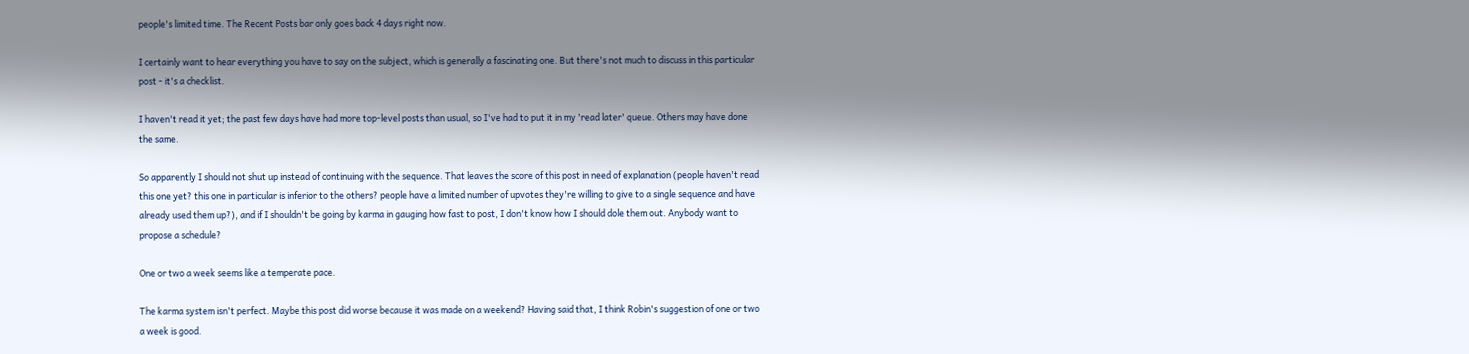people's limited time. The Recent Posts bar only goes back 4 days right now.

I certainly want to hear everything you have to say on the subject, which is generally a fascinating one. But there's not much to discuss in this particular post - it's a checklist.

I haven't read it yet; the past few days have had more top-level posts than usual, so I've had to put it in my 'read later' queue. Others may have done the same.

So apparently I should not shut up instead of continuing with the sequence. That leaves the score of this post in need of explanation (people haven't read this one yet? this one in particular is inferior to the others? people have a limited number of upvotes they're willing to give to a single sequence and have already used them up?), and if I shouldn't be going by karma in gauging how fast to post, I don't know how I should dole them out. Anybody want to propose a schedule?

One or two a week seems like a temperate pace.

The karma system isn't perfect. Maybe this post did worse because it was made on a weekend? Having said that, I think Robin's suggestion of one or two a week is good.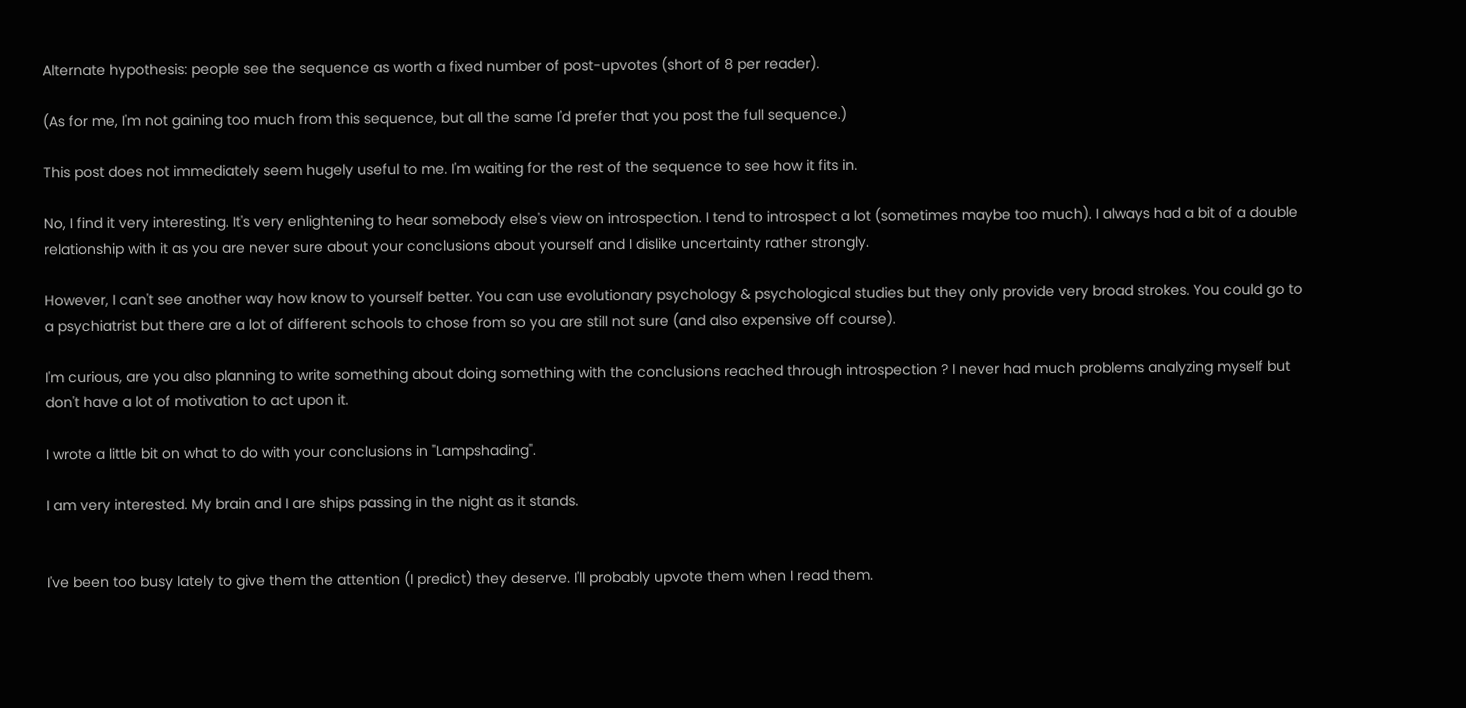Alternate hypothesis: people see the sequence as worth a fixed number of post-upvotes (short of 8 per reader).

(As for me, I'm not gaining too much from this sequence, but all the same I'd prefer that you post the full sequence.)

This post does not immediately seem hugely useful to me. I'm waiting for the rest of the sequence to see how it fits in.

No, I find it very interesting. It's very enlightening to hear somebody else's view on introspection. I tend to introspect a lot (sometimes maybe too much). I always had a bit of a double relationship with it as you are never sure about your conclusions about yourself and I dislike uncertainty rather strongly.

However, I can't see another way how know to yourself better. You can use evolutionary psychology & psychological studies but they only provide very broad strokes. You could go to a psychiatrist but there are a lot of different schools to chose from so you are still not sure (and also expensive off course).

I'm curious, are you also planning to write something about doing something with the conclusions reached through introspection ? I never had much problems analyzing myself but don't have a lot of motivation to act upon it.

I wrote a little bit on what to do with your conclusions in "Lampshading".

I am very interested. My brain and I are ships passing in the night as it stands.


I've been too busy lately to give them the attention (I predict) they deserve. I'll probably upvote them when I read them.